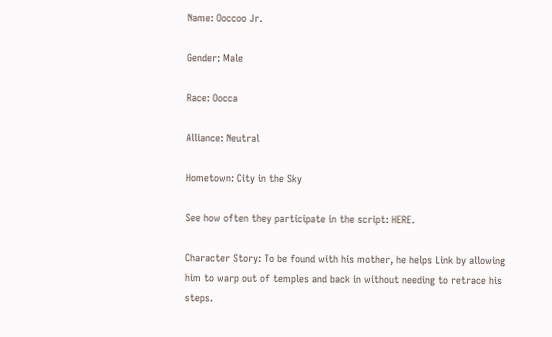Name: Ooccoo Jr.

Gender: Male

Race: Oocca

Alliance: Neutral

Hometown: City in the Sky

See how often they participate in the script: HERE.

Character Story: To be found with his mother, he helps Link by allowing him to warp out of temples and back in without needing to retrace his steps.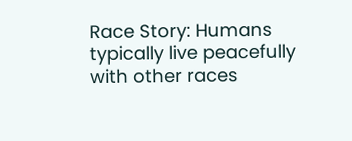Race Story: Humans typically live peacefully with other races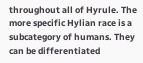throughout all of Hyrule. The more specific Hylian race is a subcategory of humans. They can be differentiated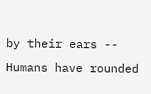by their ears -- Humans have rounded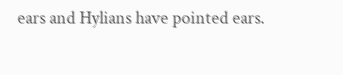ears and Hylians have pointed ears.